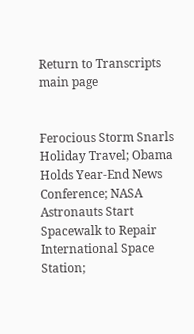Return to Transcripts main page


Ferocious Storm Snarls Holiday Travel; Obama Holds Year-End News Conference; NASA Astronauts Start Spacewalk to Repair International Space Station;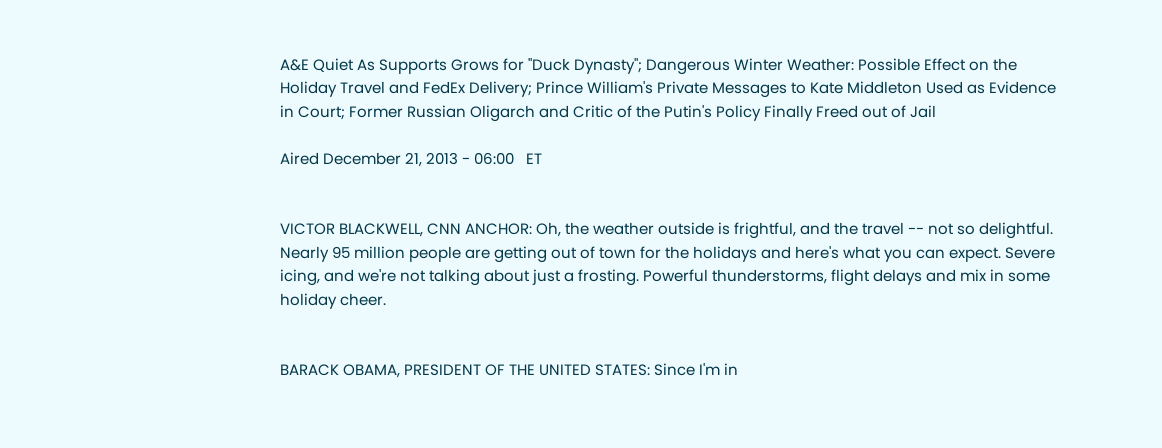A&E Quiet As Supports Grows for "Duck Dynasty"; Dangerous Winter Weather: Possible Effect on the Holiday Travel and FedEx Delivery; Prince William's Private Messages to Kate Middleton Used as Evidence in Court; Former Russian Oligarch and Critic of the Putin's Policy Finally Freed out of Jail

Aired December 21, 2013 - 06:00   ET


VICTOR BLACKWELL, CNN ANCHOR: Oh, the weather outside is frightful, and the travel -- not so delightful. Nearly 95 million people are getting out of town for the holidays and here's what you can expect. Severe icing, and we're not talking about just a frosting. Powerful thunderstorms, flight delays and mix in some holiday cheer.


BARACK OBAMA, PRESIDENT OF THE UNITED STATES: Since I'm in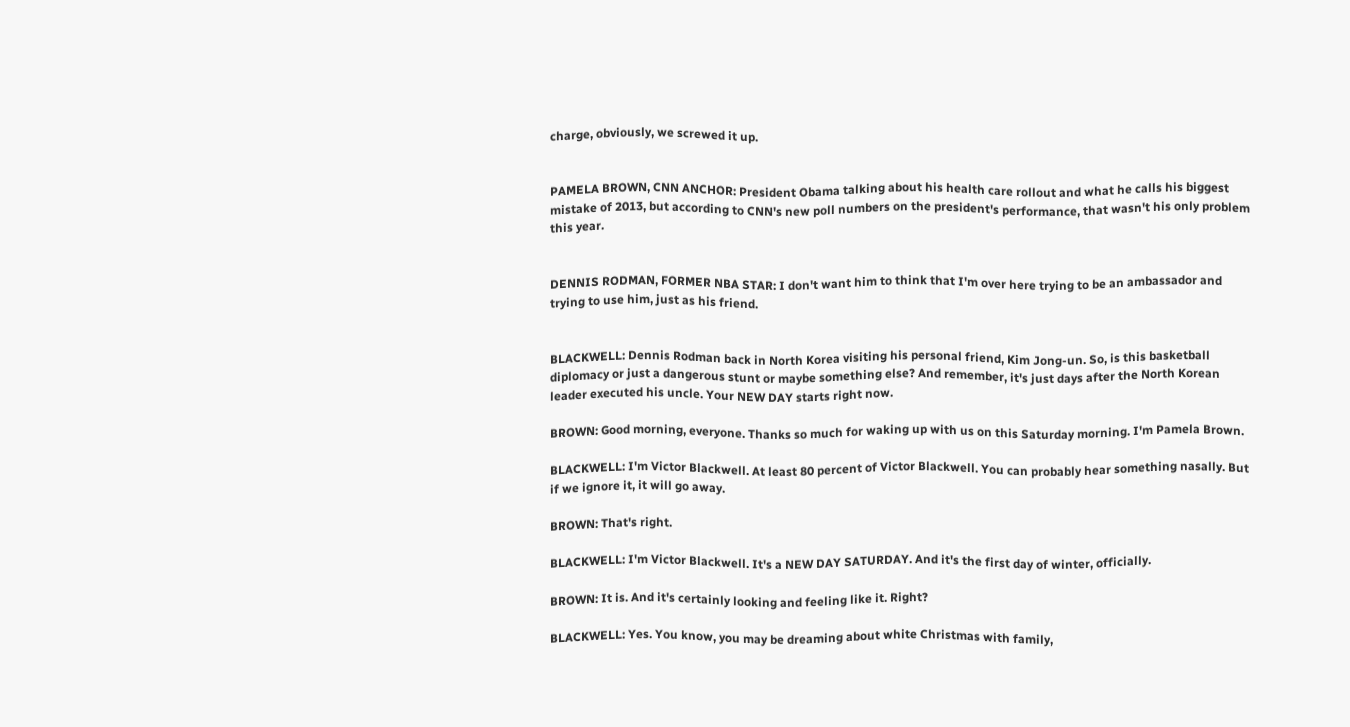charge, obviously, we screwed it up.


PAMELA BROWN, CNN ANCHOR: President Obama talking about his health care rollout and what he calls his biggest mistake of 2013, but according to CNN's new poll numbers on the president's performance, that wasn't his only problem this year.


DENNIS RODMAN, FORMER NBA STAR: I don't want him to think that I'm over here trying to be an ambassador and trying to use him, just as his friend.


BLACKWELL: Dennis Rodman back in North Korea visiting his personal friend, Kim Jong-un. So, is this basketball diplomacy or just a dangerous stunt or maybe something else? And remember, it's just days after the North Korean leader executed his uncle. Your NEW DAY starts right now.

BROWN: Good morning, everyone. Thanks so much for waking up with us on this Saturday morning. I'm Pamela Brown.

BLACKWELL: I'm Victor Blackwell. At least 80 percent of Victor Blackwell. You can probably hear something nasally. But if we ignore it, it will go away.

BROWN: That's right.

BLACKWELL: I'm Victor Blackwell. It's a NEW DAY SATURDAY. And it's the first day of winter, officially.

BROWN: It is. And it's certainly looking and feeling like it. Right?

BLACKWELL: Yes. You know, you may be dreaming about white Christmas with family,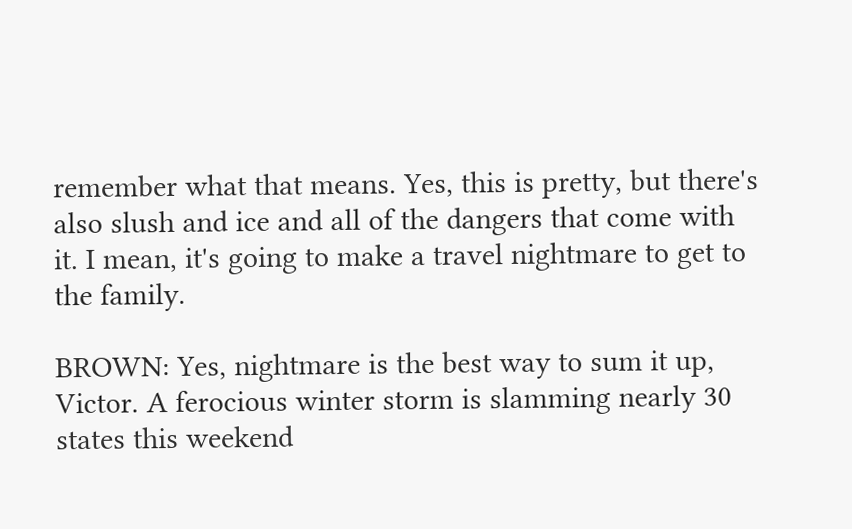remember what that means. Yes, this is pretty, but there's also slush and ice and all of the dangers that come with it. I mean, it's going to make a travel nightmare to get to the family.

BROWN: Yes, nightmare is the best way to sum it up, Victor. A ferocious winter storm is slamming nearly 30 states this weekend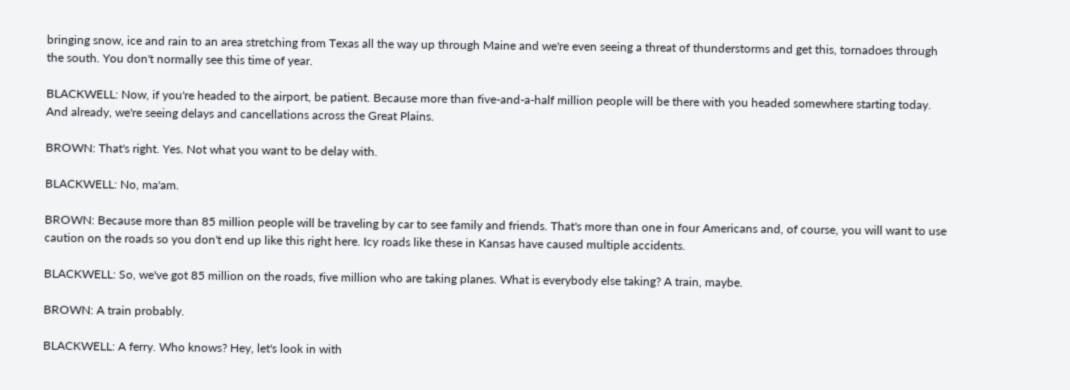bringing snow, ice and rain to an area stretching from Texas all the way up through Maine and we're even seeing a threat of thunderstorms and get this, tornadoes through the south. You don't normally see this time of year.

BLACKWELL: Now, if you're headed to the airport, be patient. Because more than five-and-a-half million people will be there with you headed somewhere starting today. And already, we're seeing delays and cancellations across the Great Plains.

BROWN: That's right. Yes. Not what you want to be delay with.

BLACKWELL: No, ma'am.

BROWN: Because more than 85 million people will be traveling by car to see family and friends. That's more than one in four Americans and, of course, you will want to use caution on the roads so you don't end up like this right here. Icy roads like these in Kansas have caused multiple accidents.

BLACKWELL: So, we've got 85 million on the roads, five million who are taking planes. What is everybody else taking? A train, maybe.

BROWN: A train probably.

BLACKWELL: A ferry. Who knows? Hey, let's look in with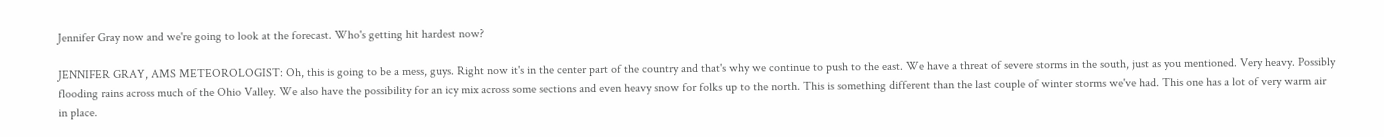Jennifer Gray now and we're going to look at the forecast. Who's getting hit hardest now?

JENNIFER GRAY, AMS METEOROLOGIST: Oh, this is going to be a mess, guys. Right now it's in the center part of the country and that's why we continue to push to the east. We have a threat of severe storms in the south, just as you mentioned. Very heavy. Possibly flooding rains across much of the Ohio Valley. We also have the possibility for an icy mix across some sections and even heavy snow for folks up to the north. This is something different than the last couple of winter storms we've had. This one has a lot of very warm air in place.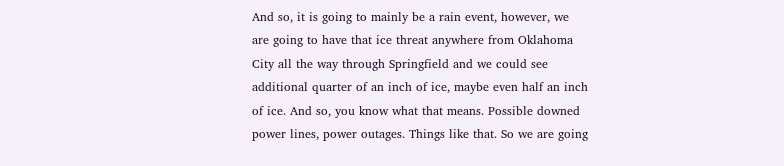And so, it is going to mainly be a rain event, however, we are going to have that ice threat anywhere from Oklahoma City all the way through Springfield and we could see additional quarter of an inch of ice, maybe even half an inch of ice. And so, you know what that means. Possible downed power lines, power outages. Things like that. So we are going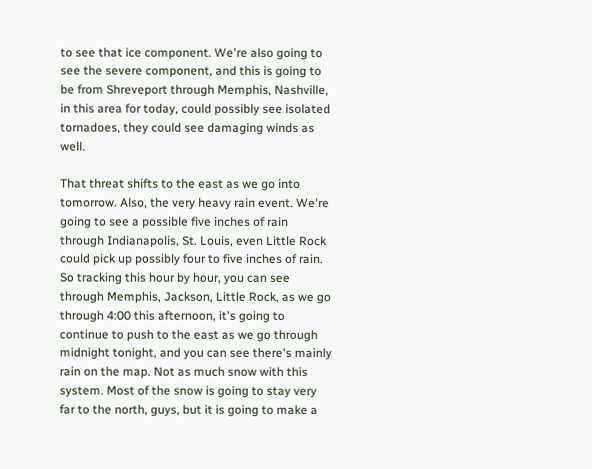to see that ice component. We're also going to see the severe component, and this is going to be from Shreveport through Memphis, Nashville, in this area for today, could possibly see isolated tornadoes, they could see damaging winds as well.

That threat shifts to the east as we go into tomorrow. Also, the very heavy rain event. We're going to see a possible five inches of rain through Indianapolis, St. Louis, even Little Rock could pick up possibly four to five inches of rain. So tracking this hour by hour, you can see through Memphis, Jackson, Little Rock, as we go through 4:00 this afternoon, it's going to continue to push to the east as we go through midnight tonight, and you can see there's mainly rain on the map. Not as much snow with this system. Most of the snow is going to stay very far to the north, guys, but it is going to make a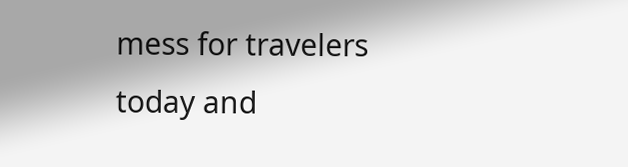mess for travelers today and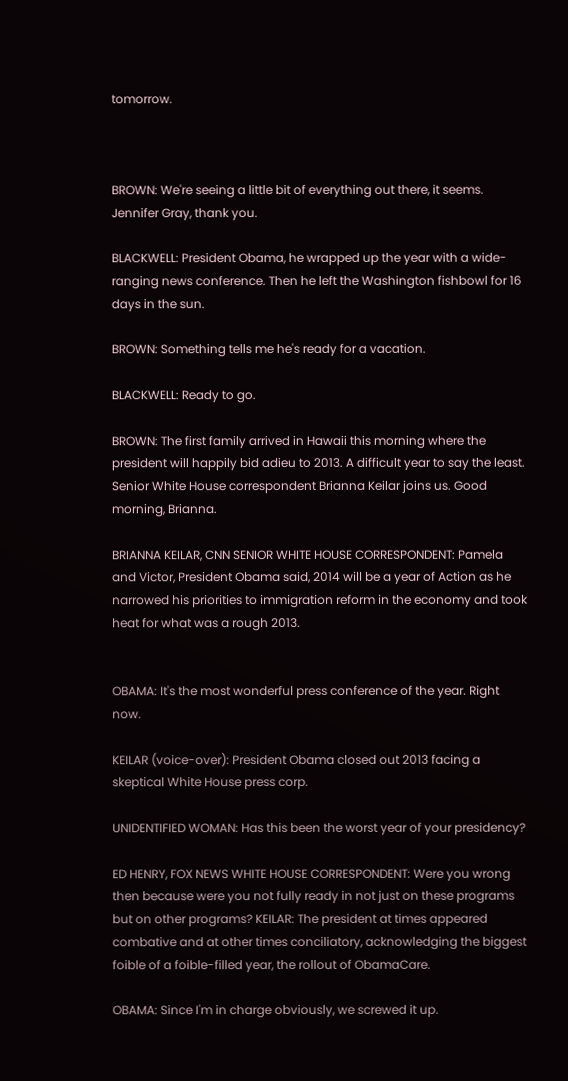tomorrow.



BROWN: We're seeing a little bit of everything out there, it seems. Jennifer Gray, thank you.

BLACKWELL: President Obama, he wrapped up the year with a wide- ranging news conference. Then he left the Washington fishbowl for 16 days in the sun.

BROWN: Something tells me he's ready for a vacation.

BLACKWELL: Ready to go.

BROWN: The first family arrived in Hawaii this morning where the president will happily bid adieu to 2013. A difficult year to say the least. Senior White House correspondent Brianna Keilar joins us. Good morning, Brianna.

BRIANNA KEILAR, CNN SENIOR WHITE HOUSE CORRESPONDENT: Pamela and Victor, President Obama said, 2014 will be a year of Action as he narrowed his priorities to immigration reform in the economy and took heat for what was a rough 2013.


OBAMA: It's the most wonderful press conference of the year. Right now.

KEILAR (voice-over): President Obama closed out 2013 facing a skeptical White House press corp.

UNIDENTIFIED WOMAN: Has this been the worst year of your presidency?

ED HENRY, FOX NEWS WHITE HOUSE CORRESPONDENT: Were you wrong then because were you not fully ready in not just on these programs but on other programs? KEILAR: The president at times appeared combative and at other times conciliatory, acknowledging the biggest foible of a foible-filled year, the rollout of ObamaCare.

OBAMA: Since I'm in charge obviously, we screwed it up.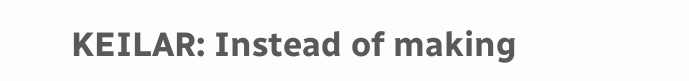KEILAR: Instead of making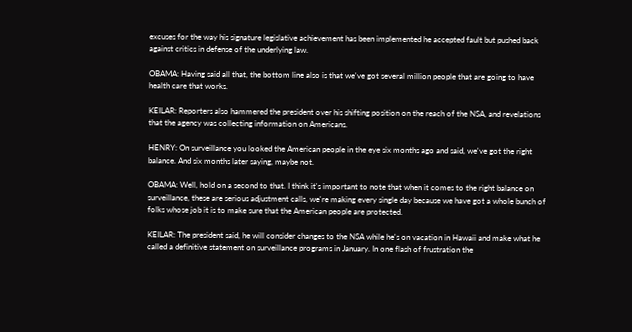excuses for the way his signature legislative achievement has been implemented he accepted fault but pushed back against critics in defense of the underlying law.

OBAMA: Having said all that, the bottom line also is that we've got several million people that are going to have health care that works.

KEILAR: Reporters also hammered the president over his shifting position on the reach of the NSA, and revelations that the agency was collecting information on Americans.

HENRY: On surveillance you looked the American people in the eye six months ago and said, we've got the right balance. And six months later saying, maybe not.

OBAMA: Well, hold on a second to that. I think it's important to note that when it comes to the right balance on surveillance, these are serious adjustment calls, we're making every single day because we have got a whole bunch of folks whose job it is to make sure that the American people are protected.

KEILAR: The president said, he will consider changes to the NSA while he's on vacation in Hawaii and make what he called a definitive statement on surveillance programs in January. In one flash of frustration the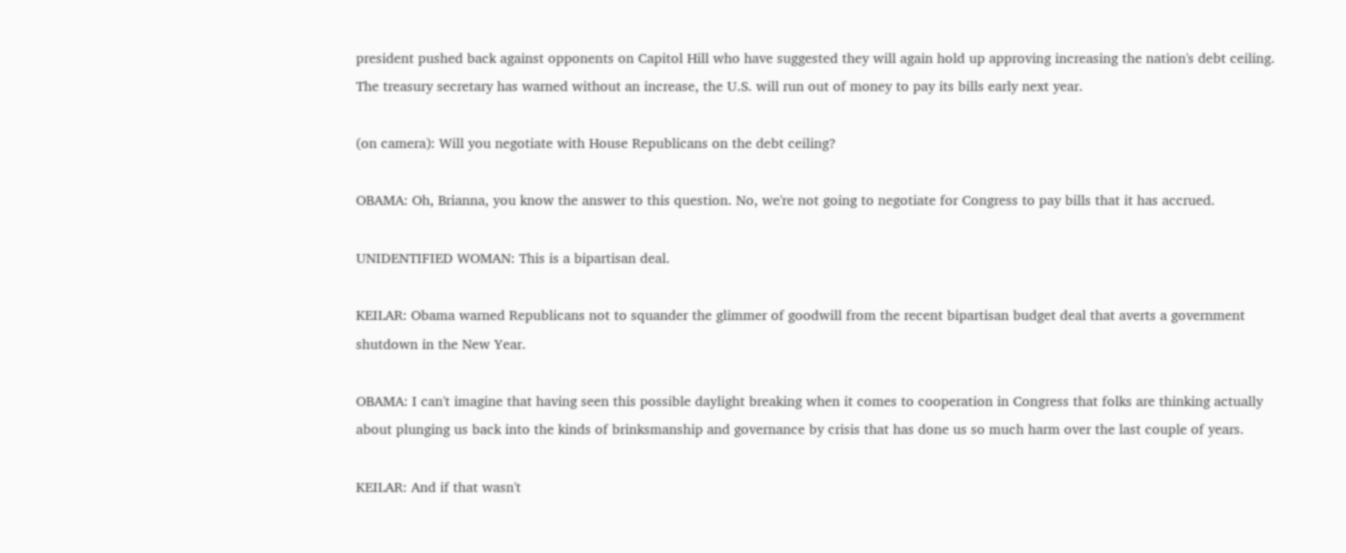president pushed back against opponents on Capitol Hill who have suggested they will again hold up approving increasing the nation's debt ceiling. The treasury secretary has warned without an increase, the U.S. will run out of money to pay its bills early next year.

(on camera): Will you negotiate with House Republicans on the debt ceiling?

OBAMA: Oh, Brianna, you know the answer to this question. No, we're not going to negotiate for Congress to pay bills that it has accrued.

UNIDENTIFIED WOMAN: This is a bipartisan deal.

KEILAR: Obama warned Republicans not to squander the glimmer of goodwill from the recent bipartisan budget deal that averts a government shutdown in the New Year.

OBAMA: I can't imagine that having seen this possible daylight breaking when it comes to cooperation in Congress that folks are thinking actually about plunging us back into the kinds of brinksmanship and governance by crisis that has done us so much harm over the last couple of years.

KEILAR: And if that wasn't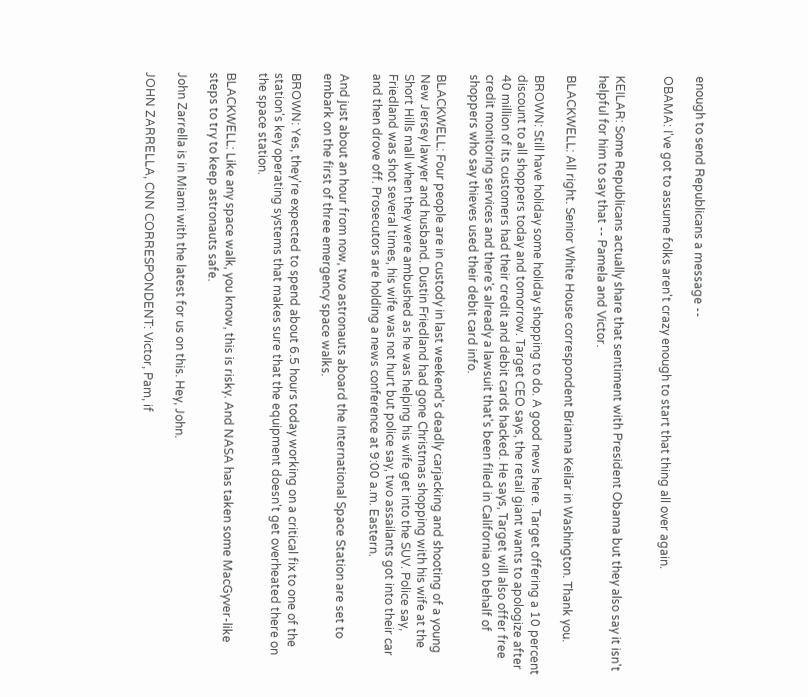enough to send Republicans a message --

OBAMA: I've got to assume folks aren't crazy enough to start that thing all over again.


KEILAR: Some Republicans actually share that sentiment with President Obama but they also say it isn't helpful for him to say that -- Pamela and Victor.

BLACKWELL: All right. Senior White House correspondent Brianna Keilar in Washington. Thank you.

BROWN: Still have holiday some holiday shopping to do. A good news here. Target offering a 10 percent discount to all shoppers today and tomorrow. Target CEO says, the retail giant wants to apologize after 40 million of its customers had their credit and debit cards hacked. He says, Target will also offer free credit monitoring services and there's already a lawsuit that's been filed in California on behalf of shoppers who say thieves used their debit card info.

BLACKWELL: Four people are in custody in last weekend's deadly carjacking and shooting of a young New Jersey lawyer and husband. Dustin Friedland had gone Christmas shopping with his wife at the Short Hills mall when they were ambushed as he was helping his wife get into the SUV. Police say, Friedland was shot several times, his wife was not hurt but police say, two assailants got into their car and then drove off. Prosecutors are holding a news conference at 9:00 a.m. Eastern.

And just about an hour from now, two astronauts aboard the International Space Station are set to embark on the first of three emergency space walks.

BROWN: Yes, they're expected to spend about 6.5 hours today working on a critical fix to one of the station's key operating systems that makes sure that the equipment doesn't get overheated there on the space station.

BLACKWELL: Like any space walk, you know, this is risky. And NASA has taken some MacGyver-like steps to try to keep astronauts safe.

John Zarrella is in Miami with the latest for us on this. Hey, John.

JOHN ZARRELLA, CNN CORRESPONDENT: Victor, Pam, if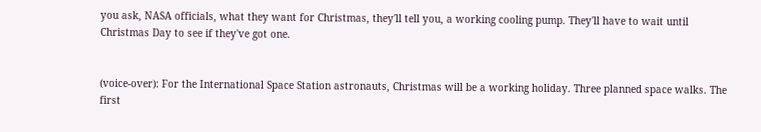you ask, NASA officials, what they want for Christmas, they'll tell you, a working cooling pump. They'll have to wait until Christmas Day to see if they've got one.


(voice-over): For the International Space Station astronauts, Christmas will be a working holiday. Three planned space walks. The first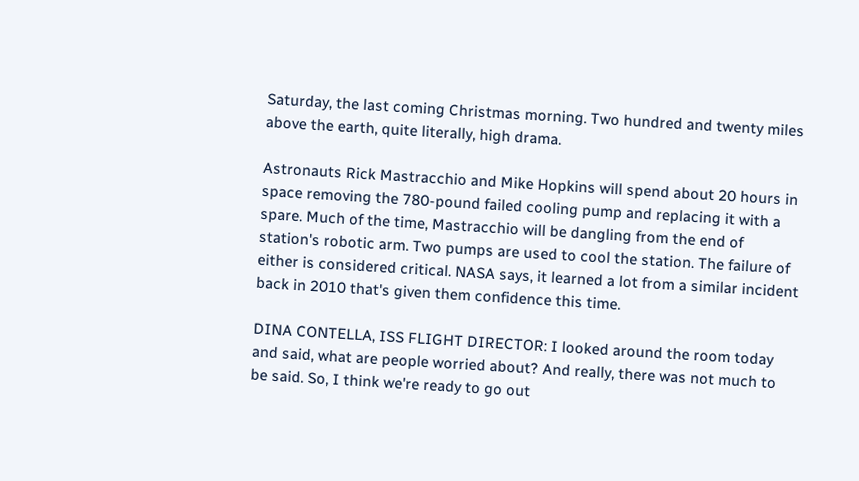Saturday, the last coming Christmas morning. Two hundred and twenty miles above the earth, quite literally, high drama.

Astronauts Rick Mastracchio and Mike Hopkins will spend about 20 hours in space removing the 780-pound failed cooling pump and replacing it with a spare. Much of the time, Mastracchio will be dangling from the end of station's robotic arm. Two pumps are used to cool the station. The failure of either is considered critical. NASA says, it learned a lot from a similar incident back in 2010 that's given them confidence this time.

DINA CONTELLA, ISS FLIGHT DIRECTOR: I looked around the room today and said, what are people worried about? And really, there was not much to be said. So, I think we're ready to go out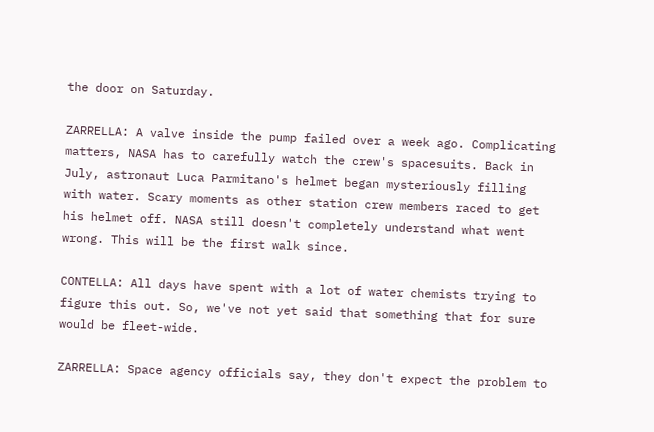the door on Saturday.

ZARRELLA: A valve inside the pump failed over a week ago. Complicating matters, NASA has to carefully watch the crew's spacesuits. Back in July, astronaut Luca Parmitano's helmet began mysteriously filling with water. Scary moments as other station crew members raced to get his helmet off. NASA still doesn't completely understand what went wrong. This will be the first walk since.

CONTELLA: All days have spent with a lot of water chemists trying to figure this out. So, we've not yet said that something that for sure would be fleet-wide.

ZARRELLA: Space agency officials say, they don't expect the problem to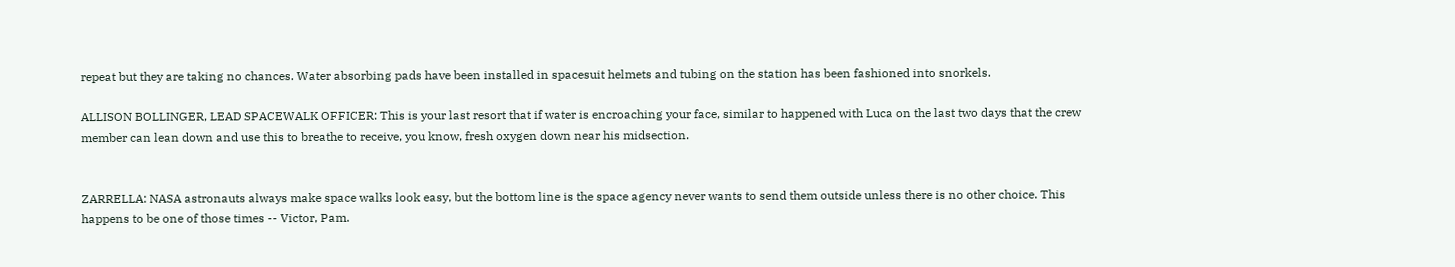repeat but they are taking no chances. Water absorbing pads have been installed in spacesuit helmets and tubing on the station has been fashioned into snorkels.

ALLISON BOLLINGER, LEAD SPACEWALK OFFICER: This is your last resort that if water is encroaching your face, similar to happened with Luca on the last two days that the crew member can lean down and use this to breathe to receive, you know, fresh oxygen down near his midsection.


ZARRELLA: NASA astronauts always make space walks look easy, but the bottom line is the space agency never wants to send them outside unless there is no other choice. This happens to be one of those times -- Victor, Pam.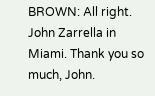BROWN: All right. John Zarrella in Miami. Thank you so much, John.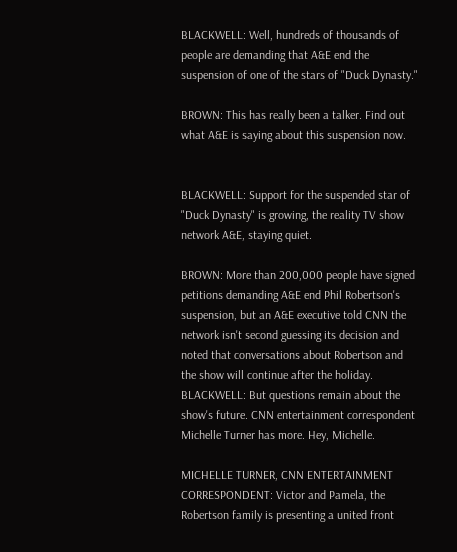BLACKWELL: Well, hundreds of thousands of people are demanding that A&E end the suspension of one of the stars of "Duck Dynasty."

BROWN: This has really been a talker. Find out what A&E is saying about this suspension now.


BLACKWELL: Support for the suspended star of "Duck Dynasty" is growing, the reality TV show network A&E, staying quiet.

BROWN: More than 200,000 people have signed petitions demanding A&E end Phil Robertson's suspension, but an A&E executive told CNN the network isn't second guessing its decision and noted that conversations about Robertson and the show will continue after the holiday. BLACKWELL: But questions remain about the show's future. CNN entertainment correspondent Michelle Turner has more. Hey, Michelle.

MICHELLE TURNER, CNN ENTERTAINMENT CORRESPONDENT: Victor and Pamela, the Robertson family is presenting a united front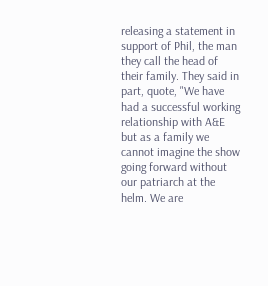releasing a statement in support of Phil, the man they call the head of their family. They said in part, quote, "We have had a successful working relationship with A&E but as a family we cannot imagine the show going forward without our patriarch at the helm. We are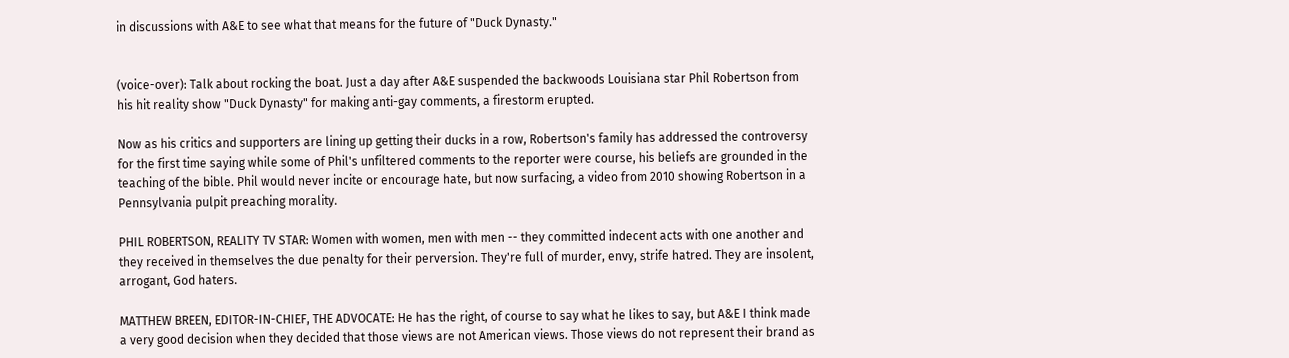in discussions with A&E to see what that means for the future of "Duck Dynasty."


(voice-over): Talk about rocking the boat. Just a day after A&E suspended the backwoods Louisiana star Phil Robertson from his hit reality show "Duck Dynasty" for making anti-gay comments, a firestorm erupted.

Now as his critics and supporters are lining up getting their ducks in a row, Robertson's family has addressed the controversy for the first time saying while some of Phil's unfiltered comments to the reporter were course, his beliefs are grounded in the teaching of the bible. Phil would never incite or encourage hate, but now surfacing, a video from 2010 showing Robertson in a Pennsylvania pulpit preaching morality.

PHIL ROBERTSON, REALITY TV STAR: Women with women, men with men -- they committed indecent acts with one another and they received in themselves the due penalty for their perversion. They're full of murder, envy, strife hatred. They are insolent, arrogant, God haters.

MATTHEW BREEN, EDITOR-IN-CHIEF, THE ADVOCATE: He has the right, of course to say what he likes to say, but A&E I think made a very good decision when they decided that those views are not American views. Those views do not represent their brand as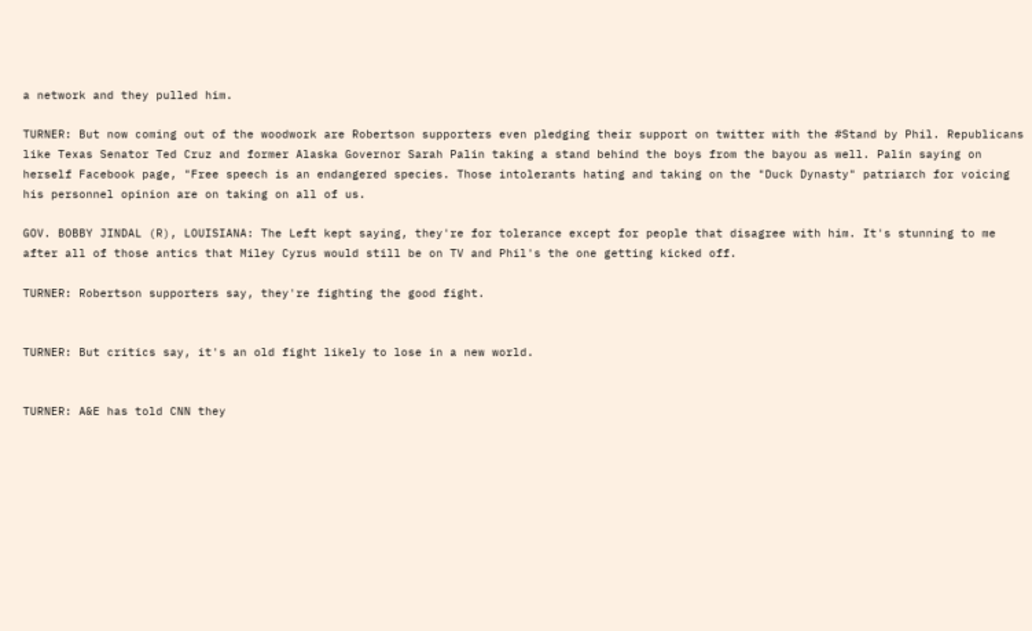a network and they pulled him.

TURNER: But now coming out of the woodwork are Robertson supporters even pledging their support on twitter with the #Stand by Phil. Republicans like Texas Senator Ted Cruz and former Alaska Governor Sarah Palin taking a stand behind the boys from the bayou as well. Palin saying on herself Facebook page, "Free speech is an endangered species. Those intolerants hating and taking on the "Duck Dynasty" patriarch for voicing his personnel opinion are on taking on all of us.

GOV. BOBBY JINDAL (R), LOUISIANA: The Left kept saying, they're for tolerance except for people that disagree with him. It's stunning to me after all of those antics that Miley Cyrus would still be on TV and Phil's the one getting kicked off.

TURNER: Robertson supporters say, they're fighting the good fight.


TURNER: But critics say, it's an old fight likely to lose in a new world.


TURNER: A&E has told CNN they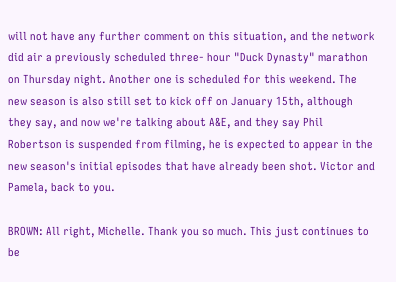will not have any further comment on this situation, and the network did air a previously scheduled three- hour "Duck Dynasty" marathon on Thursday night. Another one is scheduled for this weekend. The new season is also still set to kick off on January 15th, although they say, and now we're talking about A&E, and they say Phil Robertson is suspended from filming, he is expected to appear in the new season's initial episodes that have already been shot. Victor and Pamela, back to you.

BROWN: All right, Michelle. Thank you so much. This just continues to be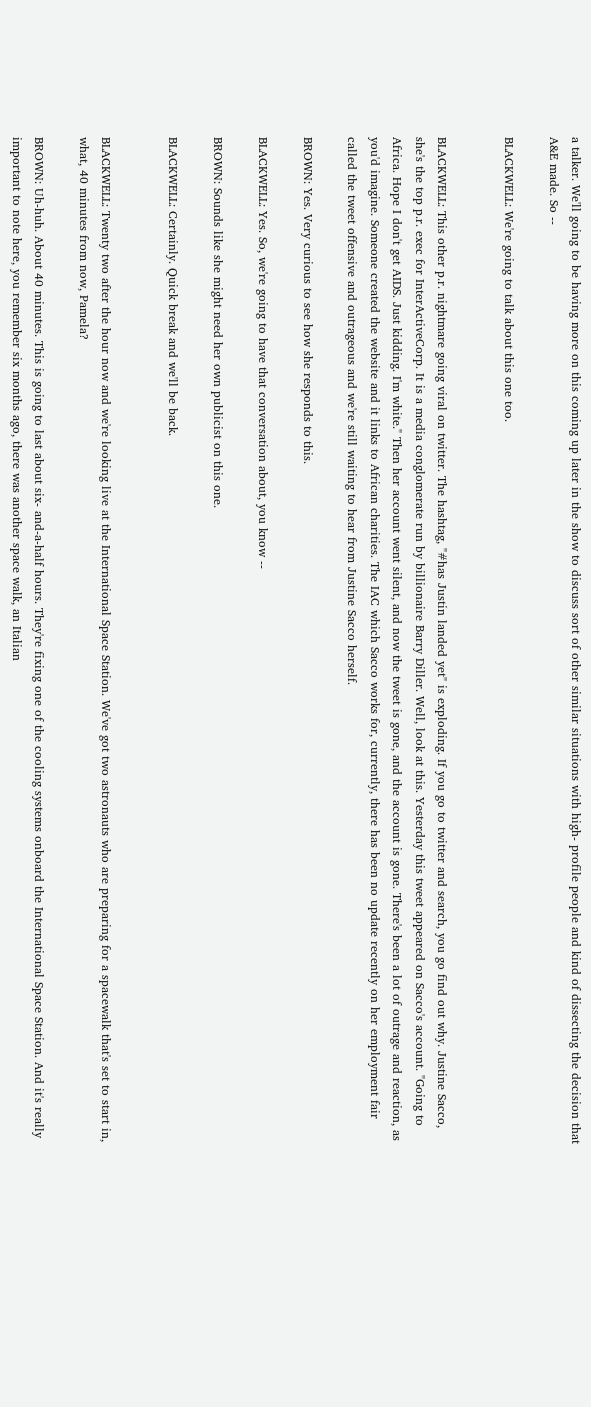a talker. We'll going to be having more on this coming up later in the show to discuss sort of other similar situations with high- profile people and kind of dissecting the decision that A&E made. So --

BLACKWELL: We're going to talk about this one too.


BLACKWELL: This other p.r. nightmare going viral on twitter. The hashtag, "#has Justin landed yet" is exploding. If you go to twitter and search, you go find out why. Justine Sacco, she's the top p.r. exec for InterActiveCorp. It is a media conglomerate run by billionaire Barry Diller. Well, look at this. Yesterday this tweet appeared on Sacco's account. "Going to Africa. Hope I don't get AIDS. Just kidding. I'm white." Then her account went silent, and now the tweet is gone, and the account is gone. There's been a lot of outrage and reaction, as you'd imagine. Someone created the website and it links to African charities. The IAC which Sacco works for, currently, there has been no update recently on her employment fair called the tweet offensive and outrageous and we're still waiting to hear from Justine Sacco herself.

BROWN: Yes. Very curious to see how she responds to this.

BLACKWELL: Yes. So, we're going to have that conversation about, you know --

BROWN: Sounds like she might need her own publicist on this one.

BLACKWELL: Certainly. Quick break and we'll be back.


BLACKWELL: Twenty two after the hour now and we're looking live at the International Space Station. We've got two astronauts who are preparing for a spacewalk that's set to start in, what, 40 minutes from now, Pamela?

BROWN: Uh-huh. About 40 minutes. This is going to last about six- and-a-half hours. They're fixing one of the cooling systems onboard the International Space Station. And it's really important to note here, you remember six months ago, there was another space walk, an Italian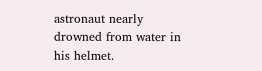astronaut nearly drowned from water in his helmet.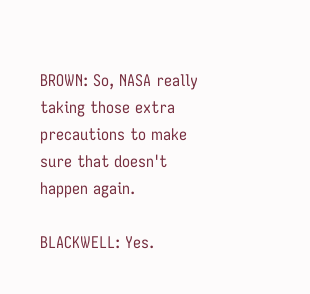BROWN: So, NASA really taking those extra precautions to make sure that doesn't happen again.

BLACKWELL: Yes.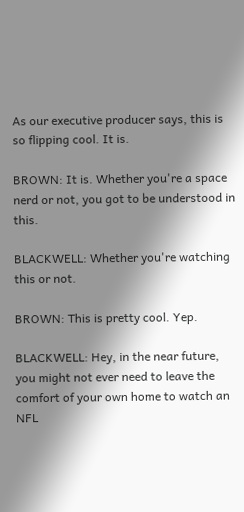As our executive producer says, this is so flipping cool. It is.

BROWN: It is. Whether you're a space nerd or not, you got to be understood in this.

BLACKWELL: Whether you're watching this or not.

BROWN: This is pretty cool. Yep.

BLACKWELL: Hey, in the near future, you might not ever need to leave the comfort of your own home to watch an NFL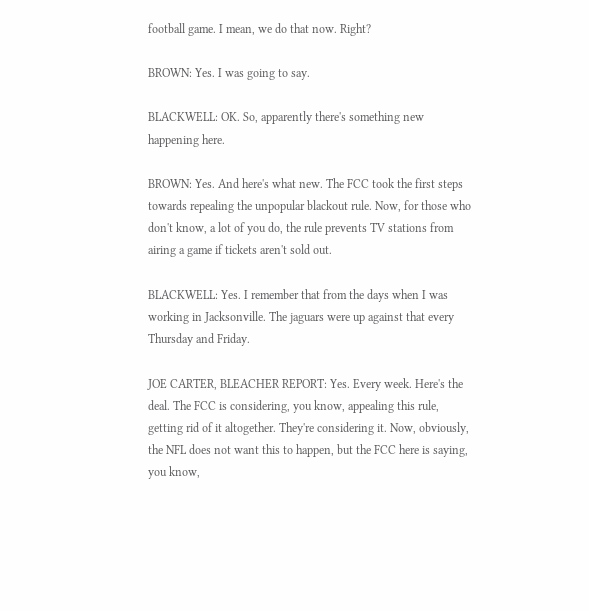football game. I mean, we do that now. Right?

BROWN: Yes. I was going to say.

BLACKWELL: OK. So, apparently there's something new happening here.

BROWN: Yes. And here's what new. The FCC took the first steps towards repealing the unpopular blackout rule. Now, for those who don't know, a lot of you do, the rule prevents TV stations from airing a game if tickets aren't sold out.

BLACKWELL: Yes. I remember that from the days when I was working in Jacksonville. The jaguars were up against that every Thursday and Friday.

JOE CARTER, BLEACHER REPORT: Yes. Every week. Here's the deal. The FCC is considering, you know, appealing this rule, getting rid of it altogether. They're considering it. Now, obviously, the NFL does not want this to happen, but the FCC here is saying, you know,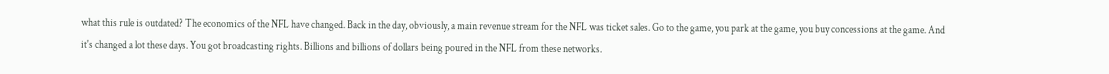what this rule is outdated? The economics of the NFL have changed. Back in the day, obviously, a main revenue stream for the NFL was ticket sales. Go to the game, you park at the game, you buy concessions at the game. And it's changed a lot these days. You got broadcasting rights. Billions and billions of dollars being poured in the NFL from these networks.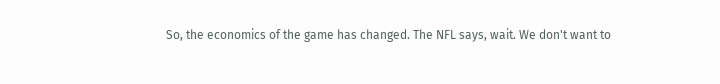So, the economics of the game has changed. The NFL says, wait. We don't want to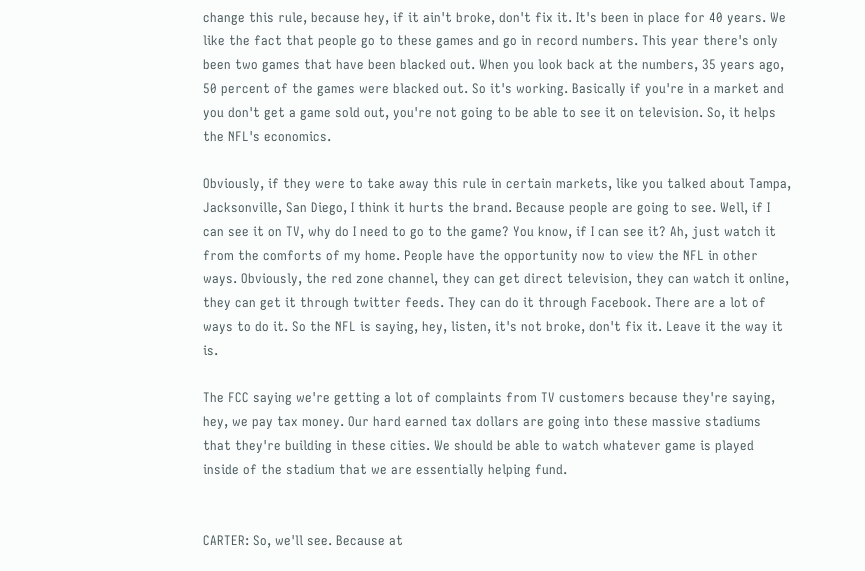change this rule, because hey, if it ain't broke, don't fix it. It's been in place for 40 years. We like the fact that people go to these games and go in record numbers. This year there's only been two games that have been blacked out. When you look back at the numbers, 35 years ago, 50 percent of the games were blacked out. So it's working. Basically if you're in a market and you don't get a game sold out, you're not going to be able to see it on television. So, it helps the NFL's economics.

Obviously, if they were to take away this rule in certain markets, like you talked about Tampa, Jacksonville, San Diego, I think it hurts the brand. Because people are going to see. Well, if I can see it on TV, why do I need to go to the game? You know, if I can see it? Ah, just watch it from the comforts of my home. People have the opportunity now to view the NFL in other ways. Obviously, the red zone channel, they can get direct television, they can watch it online, they can get it through twitter feeds. They can do it through Facebook. There are a lot of ways to do it. So the NFL is saying, hey, listen, it's not broke, don't fix it. Leave it the way it is.

The FCC saying we're getting a lot of complaints from TV customers because they're saying, hey, we pay tax money. Our hard earned tax dollars are going into these massive stadiums that they're building in these cities. We should be able to watch whatever game is played inside of the stadium that we are essentially helping fund.


CARTER: So, we'll see. Because at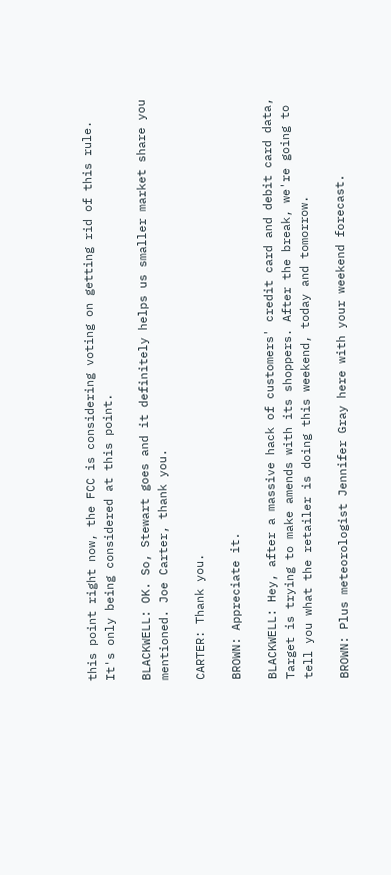this point right now, the FCC is considering voting on getting rid of this rule. It's only being considered at this point.

BLACKWELL: OK. So, Stewart goes and it definitely helps us smaller market share you mentioned. Joe Carter, thank you.

CARTER: Thank you.

BROWN: Appreciate it.

BLACKWELL: Hey, after a massive hack of customers' credit card and debit card data, Target is trying to make amends with its shoppers. After the break, we're going to tell you what the retailer is doing this weekend, today and tomorrow.

BROWN: Plus meteorologist Jennifer Gray here with your weekend forecast.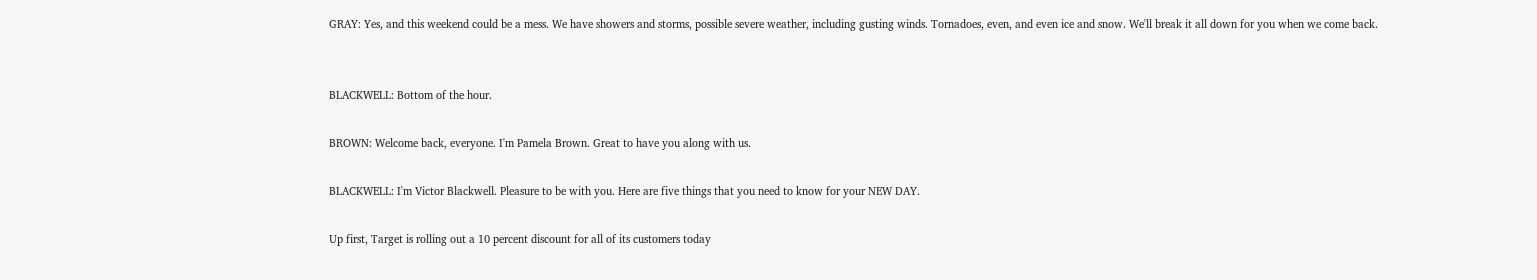GRAY: Yes, and this weekend could be a mess. We have showers and storms, possible severe weather, including gusting winds. Tornadoes, even, and even ice and snow. We'll break it all down for you when we come back.


BLACKWELL: Bottom of the hour.

BROWN: Welcome back, everyone. I'm Pamela Brown. Great to have you along with us.

BLACKWELL: I'm Victor Blackwell. Pleasure to be with you. Here are five things that you need to know for your NEW DAY.

Up first, Target is rolling out a 10 percent discount for all of its customers today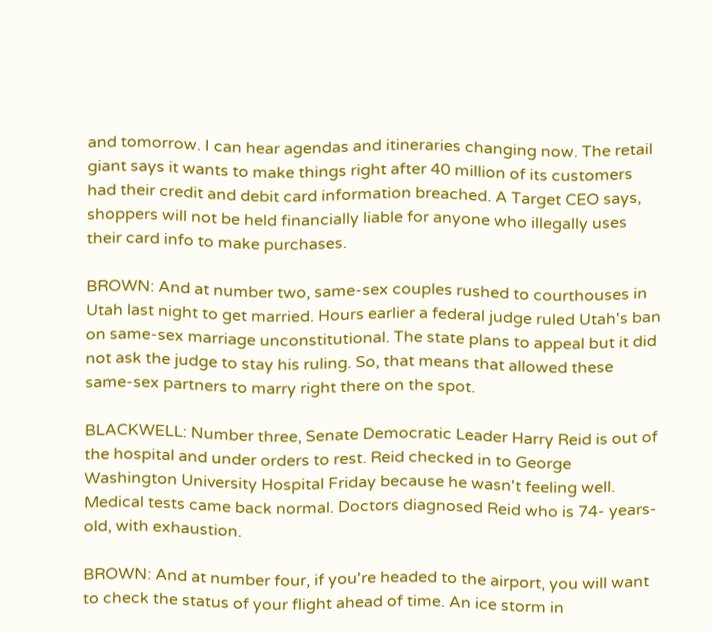and tomorrow. I can hear agendas and itineraries changing now. The retail giant says it wants to make things right after 40 million of its customers had their credit and debit card information breached. A Target CEO says, shoppers will not be held financially liable for anyone who illegally uses their card info to make purchases.

BROWN: And at number two, same-sex couples rushed to courthouses in Utah last night to get married. Hours earlier a federal judge ruled Utah's ban on same-sex marriage unconstitutional. The state plans to appeal but it did not ask the judge to stay his ruling. So, that means that allowed these same-sex partners to marry right there on the spot.

BLACKWELL: Number three, Senate Democratic Leader Harry Reid is out of the hospital and under orders to rest. Reid checked in to George Washington University Hospital Friday because he wasn't feeling well. Medical tests came back normal. Doctors diagnosed Reid who is 74- years-old, with exhaustion.

BROWN: And at number four, if you're headed to the airport, you will want to check the status of your flight ahead of time. An ice storm in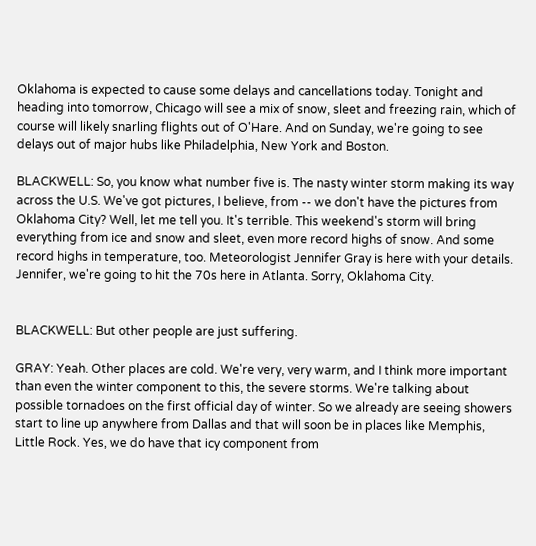Oklahoma is expected to cause some delays and cancellations today. Tonight and heading into tomorrow, Chicago will see a mix of snow, sleet and freezing rain, which of course will likely snarling flights out of O'Hare. And on Sunday, we're going to see delays out of major hubs like Philadelphia, New York and Boston.

BLACKWELL: So, you know what number five is. The nasty winter storm making its way across the U.S. We've got pictures, I believe, from -- we don't have the pictures from Oklahoma City? Well, let me tell you. It's terrible. This weekend's storm will bring everything from ice and snow and sleet, even more record highs of snow. And some record highs in temperature, too. Meteorologist Jennifer Gray is here with your details. Jennifer, we're going to hit the 70s here in Atlanta. Sorry, Oklahoma City.


BLACKWELL: But other people are just suffering.

GRAY: Yeah. Other places are cold. We're very, very warm, and I think more important than even the winter component to this, the severe storms. We're talking about possible tornadoes on the first official day of winter. So we already are seeing showers start to line up anywhere from Dallas and that will soon be in places like Memphis, Little Rock. Yes, we do have that icy component from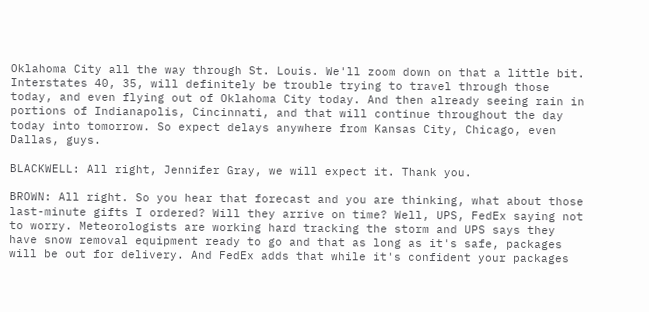Oklahoma City all the way through St. Louis. We'll zoom down on that a little bit. Interstates 40, 35, will definitely be trouble trying to travel through those today, and even flying out of Oklahoma City today. And then already seeing rain in portions of Indianapolis, Cincinnati, and that will continue throughout the day today into tomorrow. So expect delays anywhere from Kansas City, Chicago, even Dallas, guys.

BLACKWELL: All right, Jennifer Gray, we will expect it. Thank you.

BROWN: All right. So you hear that forecast and you are thinking, what about those last-minute gifts I ordered? Will they arrive on time? Well, UPS, FedEx saying not to worry. Meteorologists are working hard tracking the storm and UPS says they have snow removal equipment ready to go and that as long as it's safe, packages will be out for delivery. And FedEx adds that while it's confident your packages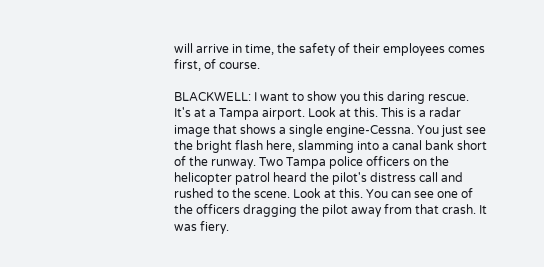will arrive in time, the safety of their employees comes first, of course.

BLACKWELL: I want to show you this daring rescue. It's at a Tampa airport. Look at this. This is a radar image that shows a single engine-Cessna. You just see the bright flash here, slamming into a canal bank short of the runway. Two Tampa police officers on the helicopter patrol heard the pilot's distress call and rushed to the scene. Look at this. You can see one of the officers dragging the pilot away from that crash. It was fiery.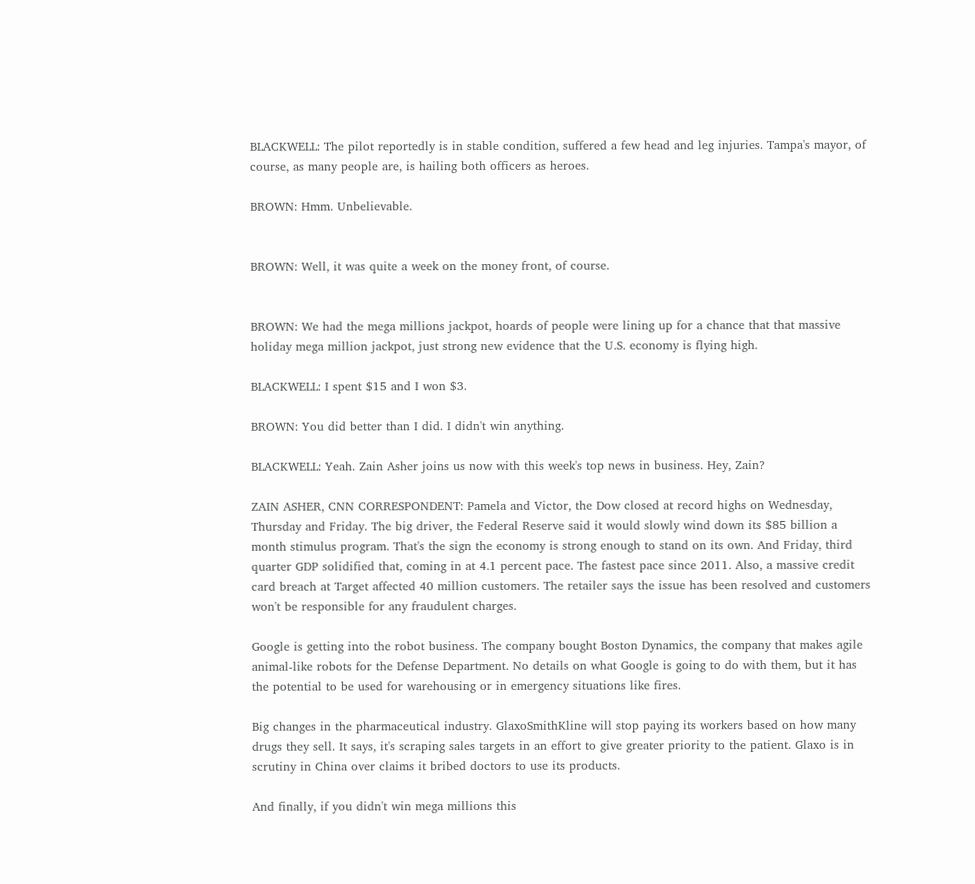BLACKWELL: The pilot reportedly is in stable condition, suffered a few head and leg injuries. Tampa's mayor, of course, as many people are, is hailing both officers as heroes.

BROWN: Hmm. Unbelievable.


BROWN: Well, it was quite a week on the money front, of course.


BROWN: We had the mega millions jackpot, hoards of people were lining up for a chance that that massive holiday mega million jackpot, just strong new evidence that the U.S. economy is flying high.

BLACKWELL: I spent $15 and I won $3.

BROWN: You did better than I did. I didn't win anything.

BLACKWELL: Yeah. Zain Asher joins us now with this week's top news in business. Hey, Zain?

ZAIN ASHER, CNN CORRESPONDENT: Pamela and Victor, the Dow closed at record highs on Wednesday, Thursday and Friday. The big driver, the Federal Reserve said it would slowly wind down its $85 billion a month stimulus program. That's the sign the economy is strong enough to stand on its own. And Friday, third quarter GDP solidified that, coming in at 4.1 percent pace. The fastest pace since 2011. Also, a massive credit card breach at Target affected 40 million customers. The retailer says the issue has been resolved and customers won't be responsible for any fraudulent charges.

Google is getting into the robot business. The company bought Boston Dynamics, the company that makes agile animal-like robots for the Defense Department. No details on what Google is going to do with them, but it has the potential to be used for warehousing or in emergency situations like fires.

Big changes in the pharmaceutical industry. GlaxoSmithKline will stop paying its workers based on how many drugs they sell. It says, it's scraping sales targets in an effort to give greater priority to the patient. Glaxo is in scrutiny in China over claims it bribed doctors to use its products.

And finally, if you didn't win mega millions this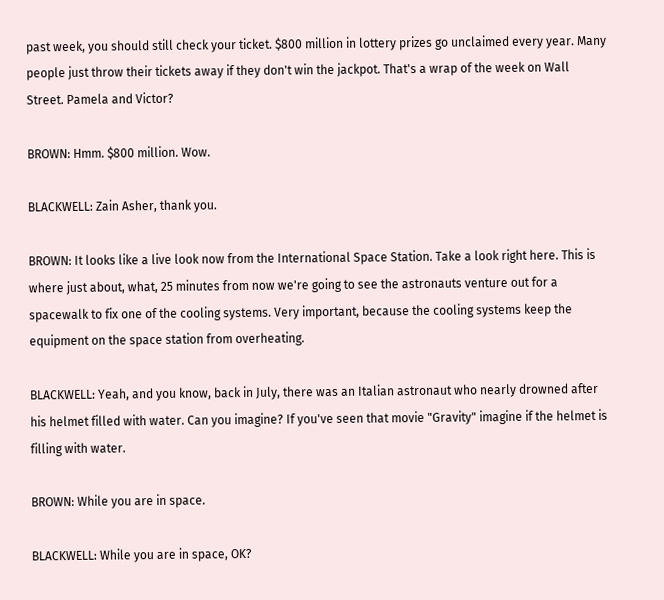past week, you should still check your ticket. $800 million in lottery prizes go unclaimed every year. Many people just throw their tickets away if they don't win the jackpot. That's a wrap of the week on Wall Street. Pamela and Victor?

BROWN: Hmm. $800 million. Wow.

BLACKWELL: Zain Asher, thank you.

BROWN: It looks like a live look now from the International Space Station. Take a look right here. This is where just about, what, 25 minutes from now we're going to see the astronauts venture out for a spacewalk to fix one of the cooling systems. Very important, because the cooling systems keep the equipment on the space station from overheating.

BLACKWELL: Yeah, and you know, back in July, there was an Italian astronaut who nearly drowned after his helmet filled with water. Can you imagine? If you've seen that movie "Gravity" imagine if the helmet is filling with water.

BROWN: While you are in space.

BLACKWELL: While you are in space, OK?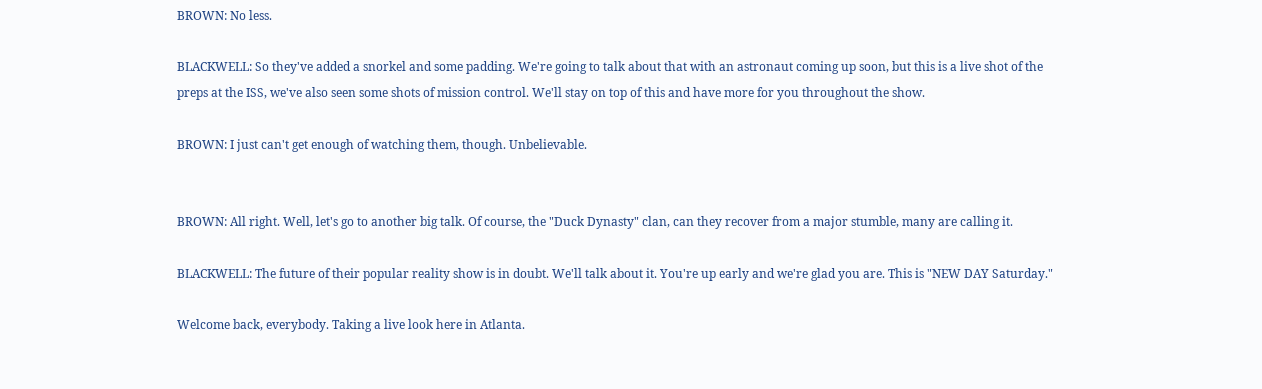BROWN: No less.

BLACKWELL: So they've added a snorkel and some padding. We're going to talk about that with an astronaut coming up soon, but this is a live shot of the preps at the ISS, we've also seen some shots of mission control. We'll stay on top of this and have more for you throughout the show.

BROWN: I just can't get enough of watching them, though. Unbelievable.


BROWN: All right. Well, let's go to another big talk. Of course, the "Duck Dynasty" clan, can they recover from a major stumble, many are calling it.

BLACKWELL: The future of their popular reality show is in doubt. We'll talk about it. You're up early and we're glad you are. This is "NEW DAY Saturday."

Welcome back, everybody. Taking a live look here in Atlanta.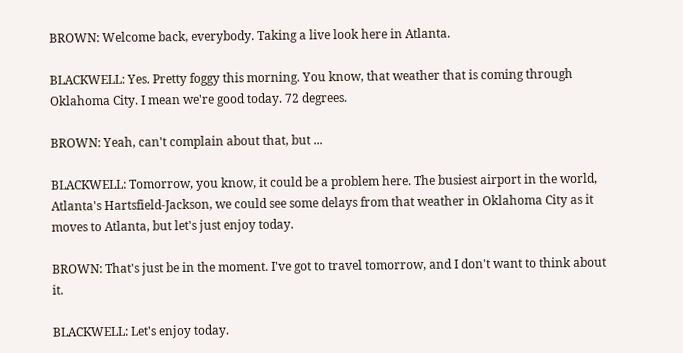BROWN: Welcome back, everybody. Taking a live look here in Atlanta.

BLACKWELL: Yes. Pretty foggy this morning. You know, that weather that is coming through Oklahoma City. I mean we're good today. 72 degrees.

BROWN: Yeah, can't complain about that, but ...

BLACKWELL: Tomorrow, you know, it could be a problem here. The busiest airport in the world, Atlanta's Hartsfield-Jackson, we could see some delays from that weather in Oklahoma City as it moves to Atlanta, but let's just enjoy today.

BROWN: That's just be in the moment. I've got to travel tomorrow, and I don't want to think about it.

BLACKWELL: Let's enjoy today.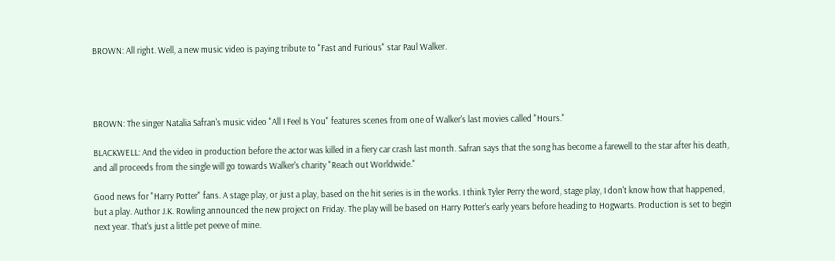BROWN: All right. Well, a new music video is paying tribute to "Fast and Furious" star Paul Walker.




BROWN: The singer Natalia Safran's music video "All I Feel Is You" features scenes from one of Walker's last movies called "Hours."

BLACKWELL: And the video in production before the actor was killed in a fiery car crash last month. Safran says that the song has become a farewell to the star after his death, and all proceeds from the single will go towards Walker's charity "Reach out Worldwide."

Good news for "Harry Potter" fans. A stage play, or just a play, based on the hit series is in the works. I think Tyler Perry the word, stage play, I don't know how that happened, but a play. Author J.K. Rowling announced the new project on Friday. The play will be based on Harry Potter's early years before heading to Hogwarts. Production is set to begin next year. That's just a little pet peeve of mine.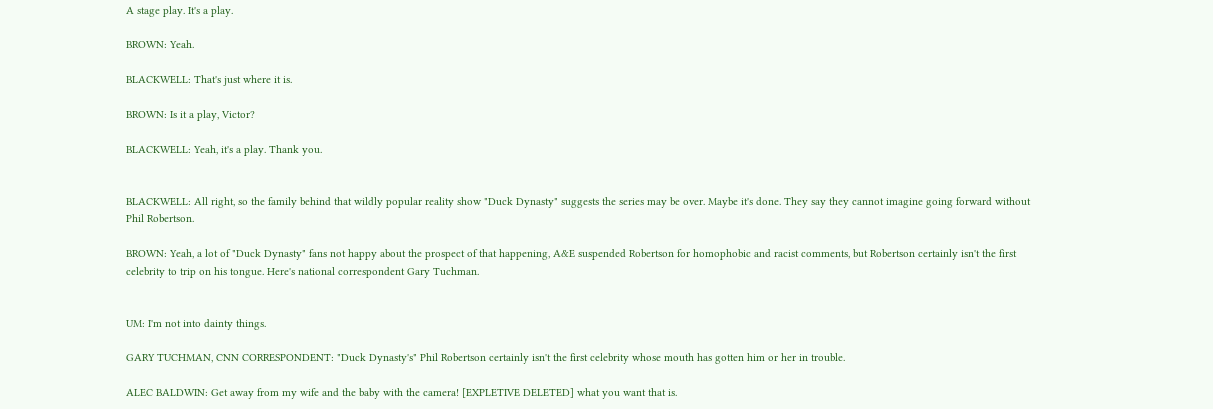A stage play. It's a play.

BROWN: Yeah.

BLACKWELL: That's just where it is.

BROWN: Is it a play, Victor?

BLACKWELL: Yeah, it's a play. Thank you.


BLACKWELL: All right, so the family behind that wildly popular reality show "Duck Dynasty" suggests the series may be over. Maybe it's done. They say they cannot imagine going forward without Phil Robertson.

BROWN: Yeah, a lot of "Duck Dynasty" fans not happy about the prospect of that happening, A&E suspended Robertson for homophobic and racist comments, but Robertson certainly isn't the first celebrity to trip on his tongue. Here's national correspondent Gary Tuchman.


UM: I'm not into dainty things.

GARY TUCHMAN, CNN CORRESPONDENT: "Duck Dynasty's" Phil Robertson certainly isn't the first celebrity whose mouth has gotten him or her in trouble.

ALEC BALDWIN: Get away from my wife and the baby with the camera! [EXPLETIVE DELETED] what you want that is.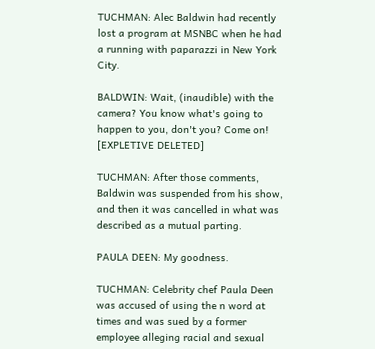TUCHMAN: Alec Baldwin had recently lost a program at MSNBC when he had a running with paparazzi in New York City.

BALDWIN: Wait, (inaudible) with the camera? You know what's going to happen to you, don't you? Come on! [EXPLETIVE DELETED]

TUCHMAN: After those comments, Baldwin was suspended from his show, and then it was cancelled in what was described as a mutual parting.

PAULA DEEN: My goodness.

TUCHMAN: Celebrity chef Paula Deen was accused of using the n word at times and was sued by a former employee alleging racial and sexual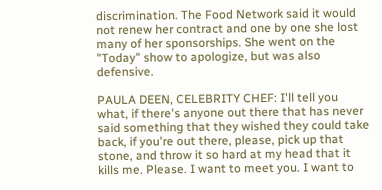discrimination. The Food Network said it would not renew her contract and one by one she lost many of her sponsorships. She went on the "Today" show to apologize, but was also defensive.

PAULA DEEN, CELEBRITY CHEF: I'll tell you what, if there's anyone out there that has never said something that they wished they could take back, if you're out there, please, pick up that stone, and throw it so hard at my head that it kills me. Please. I want to meet you. I want to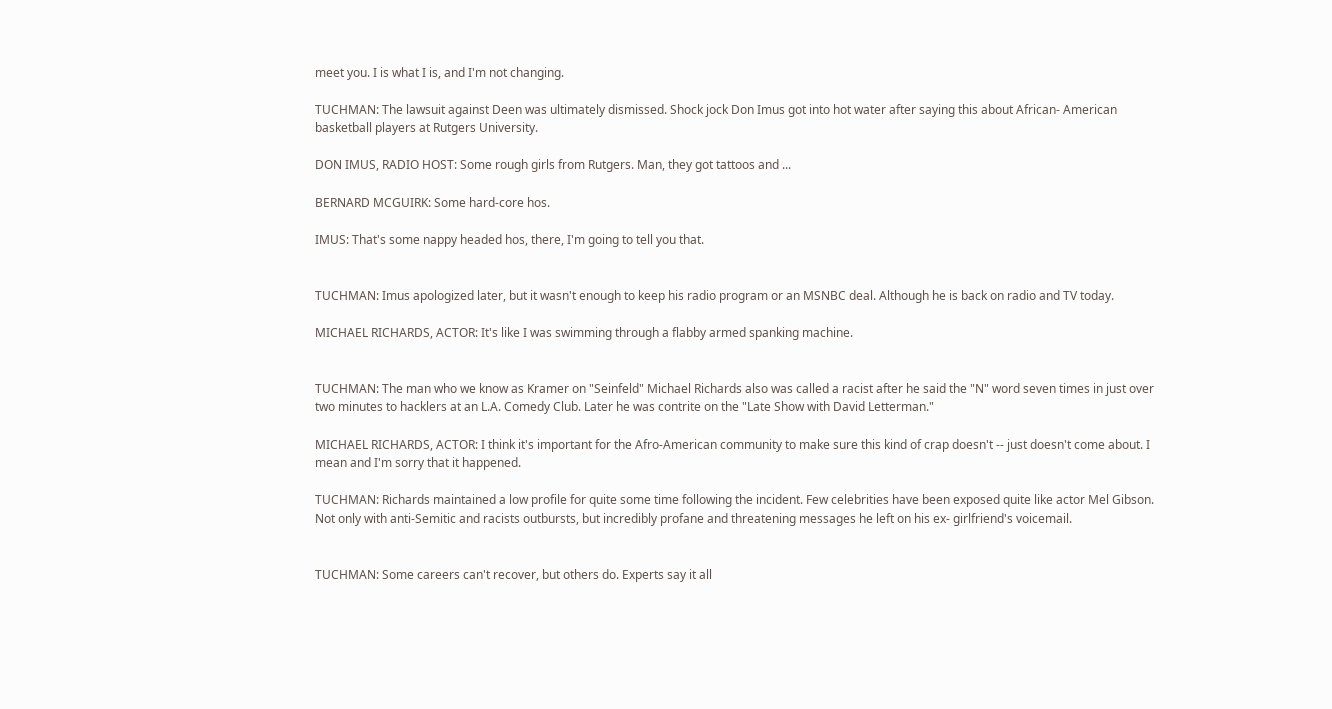meet you. I is what I is, and I'm not changing.

TUCHMAN: The lawsuit against Deen was ultimately dismissed. Shock jock Don Imus got into hot water after saying this about African- American basketball players at Rutgers University.

DON IMUS, RADIO HOST: Some rough girls from Rutgers. Man, they got tattoos and ...

BERNARD MCGUIRK: Some hard-core hos.

IMUS: That's some nappy headed hos, there, I'm going to tell you that.


TUCHMAN: Imus apologized later, but it wasn't enough to keep his radio program or an MSNBC deal. Although he is back on radio and TV today.

MICHAEL RICHARDS, ACTOR: It's like I was swimming through a flabby armed spanking machine.


TUCHMAN: The man who we know as Kramer on "Seinfeld" Michael Richards also was called a racist after he said the "N" word seven times in just over two minutes to hacklers at an L.A. Comedy Club. Later he was contrite on the "Late Show with David Letterman."

MICHAEL RICHARDS, ACTOR: I think it's important for the Afro-American community to make sure this kind of crap doesn't -- just doesn't come about. I mean and I'm sorry that it happened.

TUCHMAN: Richards maintained a low profile for quite some time following the incident. Few celebrities have been exposed quite like actor Mel Gibson. Not only with anti-Semitic and racists outbursts, but incredibly profane and threatening messages he left on his ex- girlfriend's voicemail.


TUCHMAN: Some careers can't recover, but others do. Experts say it all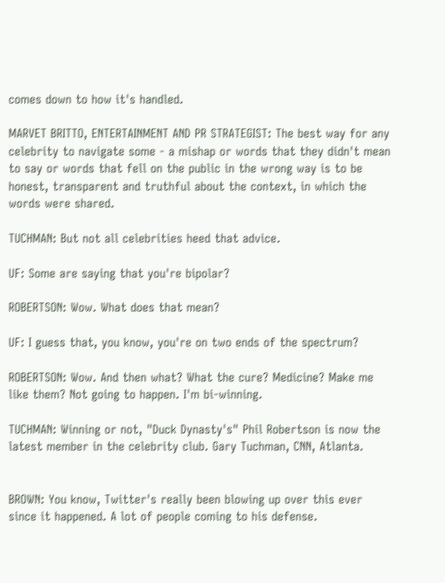comes down to how it's handled.

MARVET BRITTO, ENTERTAINMENT AND PR STRATEGIST: The best way for any celebrity to navigate some - a mishap or words that they didn't mean to say or words that fell on the public in the wrong way is to be honest, transparent and truthful about the context, in which the words were shared.

TUCHMAN: But not all celebrities heed that advice.

UF: Some are saying that you're bipolar?

ROBERTSON: Wow. What does that mean?

UF: I guess that, you know, you're on two ends of the spectrum?

ROBERTSON: Wow. And then what? What the cure? Medicine? Make me like them? Not going to happen. I'm bi-winning.

TUCHMAN: Winning or not, "Duck Dynasty's" Phil Robertson is now the latest member in the celebrity club. Gary Tuchman, CNN, Atlanta.


BROWN: You know, Twitter's really been blowing up over this ever since it happened. A lot of people coming to his defense.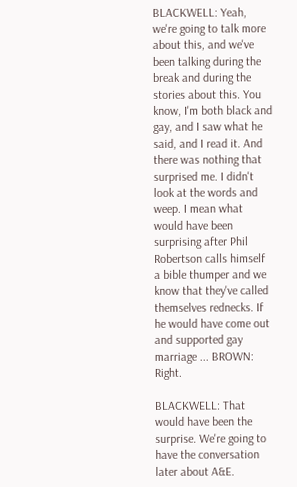BLACKWELL: Yeah, we're going to talk more about this, and we've been talking during the break and during the stories about this. You know, I'm both black and gay, and I saw what he said, and I read it. And there was nothing that surprised me. I didn't look at the words and weep. I mean what would have been surprising after Phil Robertson calls himself a bible thumper and we know that they've called themselves rednecks. If he would have come out and supported gay marriage ... BROWN: Right.

BLACKWELL: That would have been the surprise. We're going to have the conversation later about A&E.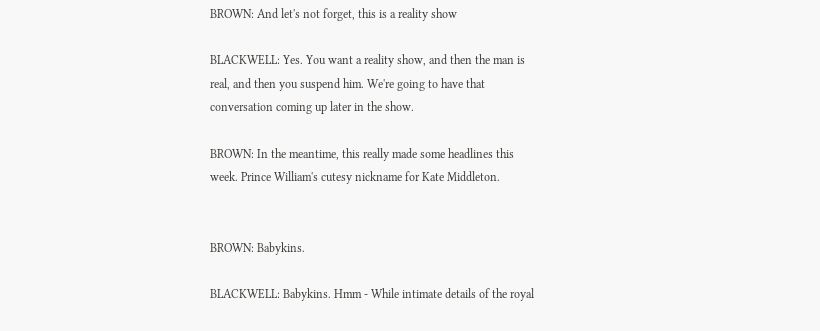BROWN: And let's not forget, this is a reality show

BLACKWELL: Yes. You want a reality show, and then the man is real, and then you suspend him. We're going to have that conversation coming up later in the show.

BROWN: In the meantime, this really made some headlines this week. Prince William's cutesy nickname for Kate Middleton.


BROWN: Babykins.

BLACKWELL: Babykins. Hmm - While intimate details of the royal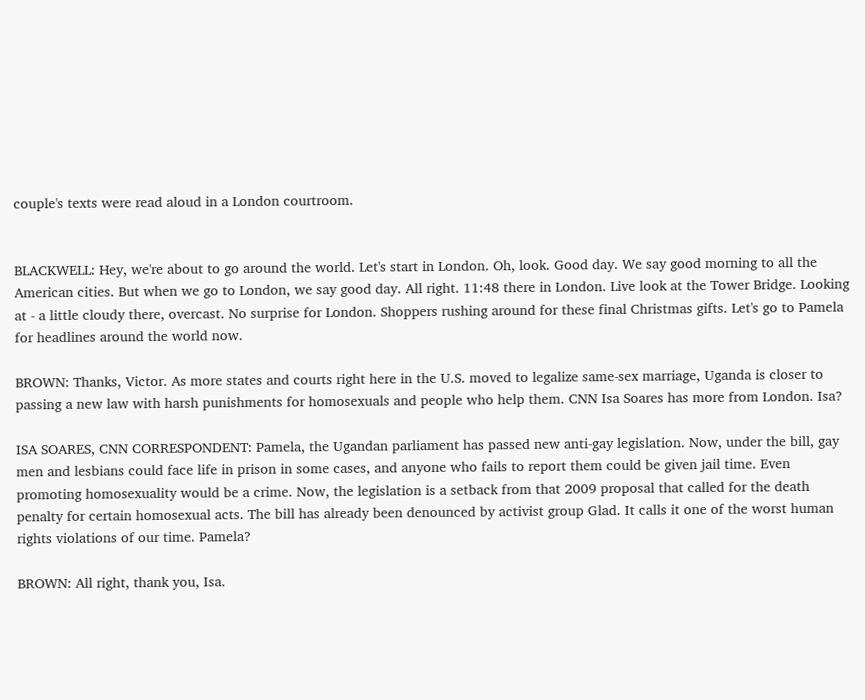couple's texts were read aloud in a London courtroom.


BLACKWELL: Hey, we're about to go around the world. Let's start in London. Oh, look. Good day. We say good morning to all the American cities. But when we go to London, we say good day. All right. 11:48 there in London. Live look at the Tower Bridge. Looking at - a little cloudy there, overcast. No surprise for London. Shoppers rushing around for these final Christmas gifts. Let's go to Pamela for headlines around the world now.

BROWN: Thanks, Victor. As more states and courts right here in the U.S. moved to legalize same-sex marriage, Uganda is closer to passing a new law with harsh punishments for homosexuals and people who help them. CNN Isa Soares has more from London. Isa?

ISA SOARES, CNN CORRESPONDENT: Pamela, the Ugandan parliament has passed new anti-gay legislation. Now, under the bill, gay men and lesbians could face life in prison in some cases, and anyone who fails to report them could be given jail time. Even promoting homosexuality would be a crime. Now, the legislation is a setback from that 2009 proposal that called for the death penalty for certain homosexual acts. The bill has already been denounced by activist group Glad. It calls it one of the worst human rights violations of our time. Pamela?

BROWN: All right, thank you, Isa.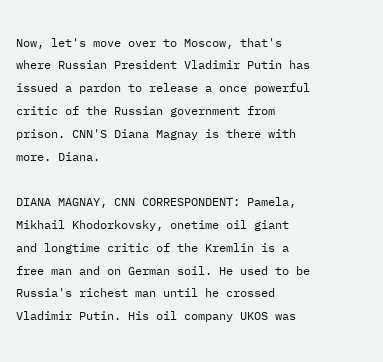Now, let's move over to Moscow, that's where Russian President Vladimir Putin has issued a pardon to release a once powerful critic of the Russian government from prison. CNN'S Diana Magnay is there with more. Diana.

DIANA MAGNAY, CNN CORRESPONDENT: Pamela, Mikhail Khodorkovsky, onetime oil giant and longtime critic of the Kremlin is a free man and on German soil. He used to be Russia's richest man until he crossed Vladimir Putin. His oil company UKOS was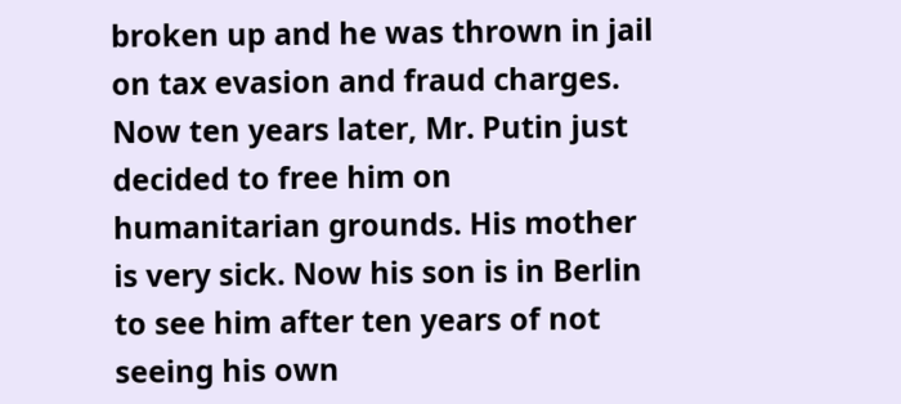broken up and he was thrown in jail on tax evasion and fraud charges. Now ten years later, Mr. Putin just decided to free him on humanitarian grounds. His mother is very sick. Now his son is in Berlin to see him after ten years of not seeing his own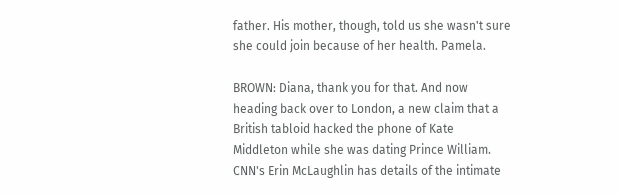father. His mother, though, told us she wasn't sure she could join because of her health. Pamela.

BROWN: Diana, thank you for that. And now heading back over to London, a new claim that a British tabloid hacked the phone of Kate Middleton while she was dating Prince William. CNN's Erin McLaughlin has details of the intimate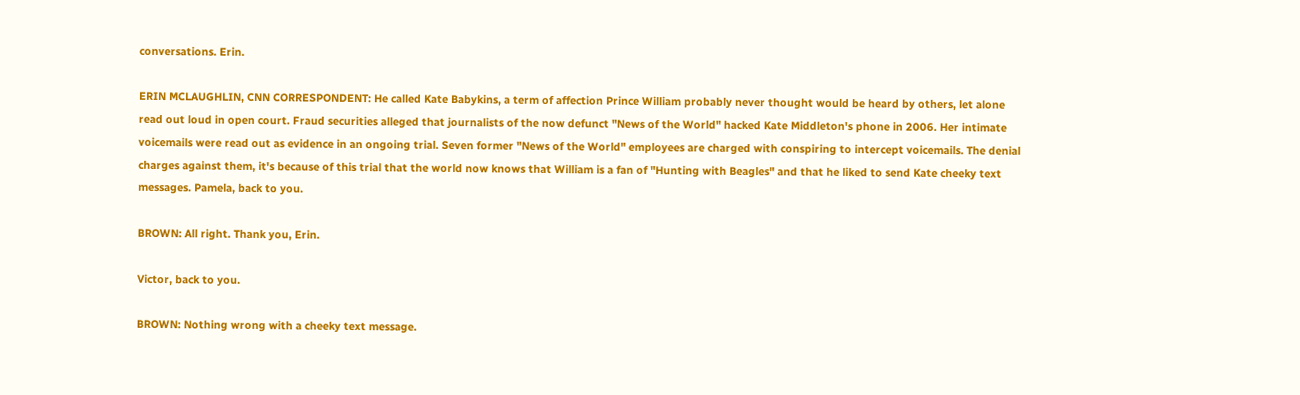conversations. Erin.

ERIN MCLAUGHLIN, CNN CORRESPONDENT: He called Kate Babykins, a term of affection Prince William probably never thought would be heard by others, let alone read out loud in open court. Fraud securities alleged that journalists of the now defunct "News of the World" hacked Kate Middleton's phone in 2006. Her intimate voicemails were read out as evidence in an ongoing trial. Seven former "News of the World" employees are charged with conspiring to intercept voicemails. The denial charges against them, it's because of this trial that the world now knows that William is a fan of "Hunting with Beagles" and that he liked to send Kate cheeky text messages. Pamela, back to you.

BROWN: All right. Thank you, Erin.

Victor, back to you.

BROWN: Nothing wrong with a cheeky text message.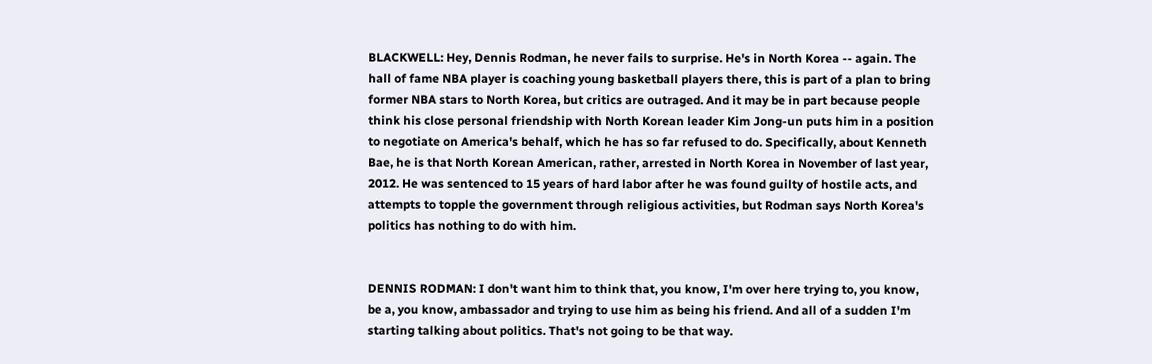BLACKWELL: Hey, Dennis Rodman, he never fails to surprise. He's in North Korea -- again. The hall of fame NBA player is coaching young basketball players there, this is part of a plan to bring former NBA stars to North Korea, but critics are outraged. And it may be in part because people think his close personal friendship with North Korean leader Kim Jong-un puts him in a position to negotiate on America's behalf, which he has so far refused to do. Specifically, about Kenneth Bae, he is that North Korean American, rather, arrested in North Korea in November of last year, 2012. He was sentenced to 15 years of hard labor after he was found guilty of hostile acts, and attempts to topple the government through religious activities, but Rodman says North Korea's politics has nothing to do with him.


DENNIS RODMAN: I don't want him to think that, you know, I'm over here trying to, you know, be a, you know, ambassador and trying to use him as being his friend. And all of a sudden I'm starting talking about politics. That's not going to be that way.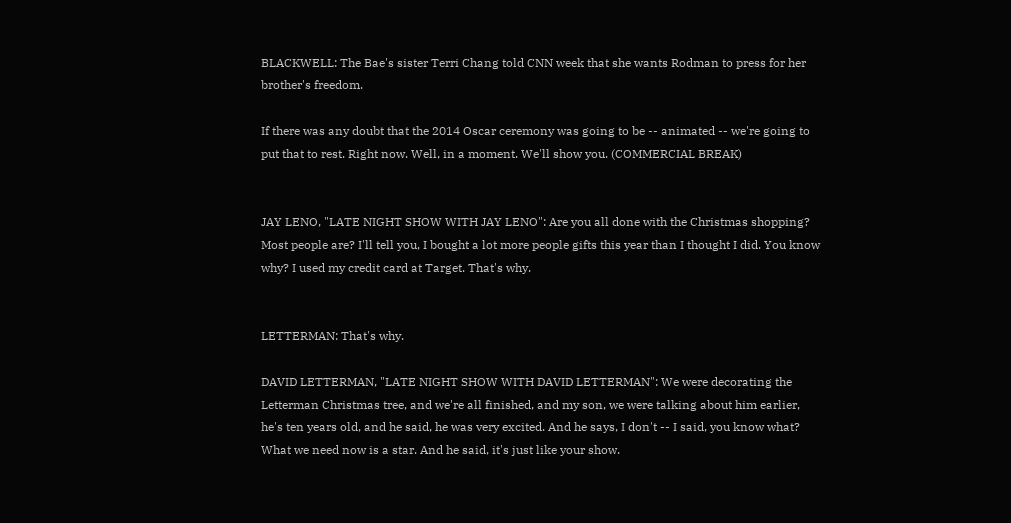BLACKWELL: The Bae's sister Terri Chang told CNN week that she wants Rodman to press for her brother's freedom.

If there was any doubt that the 2014 Oscar ceremony was going to be -- animated -- we're going to put that to rest. Right now. Well, in a moment. We'll show you. (COMMERCIAL BREAK)


JAY LENO, "LATE NIGHT SHOW WITH JAY LENO": Are you all done with the Christmas shopping? Most people are? I'll tell you, I bought a lot more people gifts this year than I thought I did. You know why? I used my credit card at Target. That's why.


LETTERMAN: That's why.

DAVID LETTERMAN, "LATE NIGHT SHOW WITH DAVID LETTERMAN": We were decorating the Letterman Christmas tree, and we're all finished, and my son, we were talking about him earlier, he's ten years old, and he said, he was very excited. And he says, I don't -- I said, you know what? What we need now is a star. And he said, it's just like your show.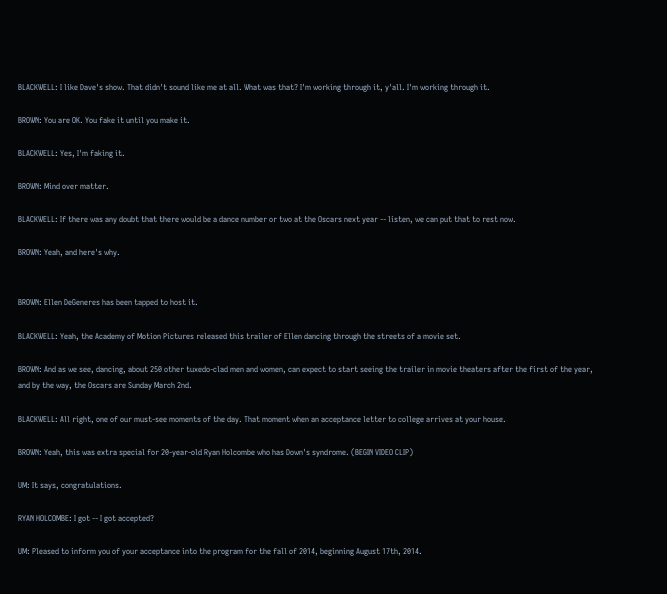BLACKWELL: I like Dave's show. That didn't sound like me at all. What was that? I'm working through it, y'all. I'm working through it.

BROWN: You are OK. You fake it until you make it.

BLACKWELL: Yes, I'm faking it.

BROWN: Mind over matter.

BLACKWELL: If there was any doubt that there would be a dance number or two at the Oscars next year -- listen, we can put that to rest now.

BROWN: Yeah, and here's why.


BROWN: Ellen DeGeneres has been tapped to host it.

BLACKWELL: Yeah, the Academy of Motion Pictures released this trailer of Ellen dancing through the streets of a movie set.

BROWN: And as we see, dancing, about 250 other tuxedo-clad men and women, can expect to start seeing the trailer in movie theaters after the first of the year, and by the way, the Oscars are Sunday March 2nd.

BLACKWELL: All right, one of our must-see moments of the day. That moment when an acceptance letter to college arrives at your house.

BROWN: Yeah, this was extra special for 20-year-old Ryan Holcombe who has Down's syndrome. (BEGIN VIDEO CLIP)

UM: It says, congratulations.

RYAN HOLCOMBE: I got -- I got accepted?

UM: Pleased to inform you of your acceptance into the program for the fall of 2014, beginning August 17th, 2014.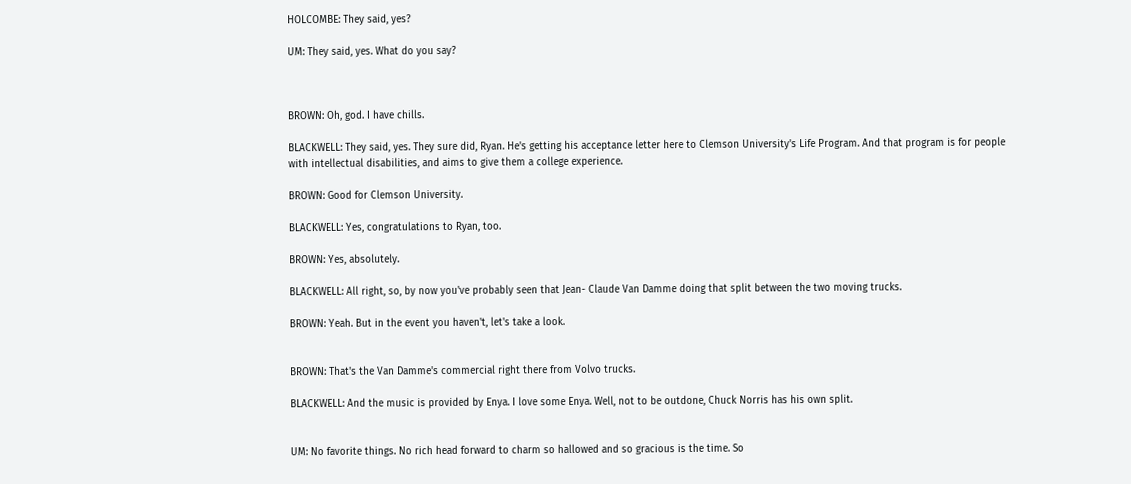HOLCOMBE: They said, yes?

UM: They said, yes. What do you say?



BROWN: Oh, god. I have chills.

BLACKWELL: They said, yes. They sure did, Ryan. He's getting his acceptance letter here to Clemson University's Life Program. And that program is for people with intellectual disabilities, and aims to give them a college experience.

BROWN: Good for Clemson University.

BLACKWELL: Yes, congratulations to Ryan, too.

BROWN: Yes, absolutely.

BLACKWELL: All right, so, by now you've probably seen that Jean- Claude Van Damme doing that split between the two moving trucks.

BROWN: Yeah. But in the event you haven't, let's take a look.


BROWN: That's the Van Damme's commercial right there from Volvo trucks.

BLACKWELL: And the music is provided by Enya. I love some Enya. Well, not to be outdone, Chuck Norris has his own split.


UM: No favorite things. No rich head forward to charm so hallowed and so gracious is the time. So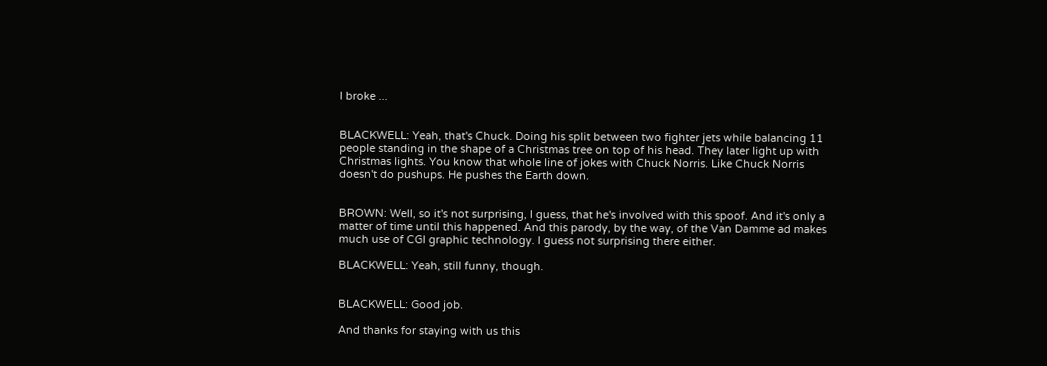I broke ...


BLACKWELL: Yeah, that's Chuck. Doing his split between two fighter jets while balancing 11 people standing in the shape of a Christmas tree on top of his head. They later light up with Christmas lights. You know that whole line of jokes with Chuck Norris. Like Chuck Norris doesn't do pushups. He pushes the Earth down.


BROWN: Well, so it's not surprising, I guess, that he's involved with this spoof. And it's only a matter of time until this happened. And this parody, by the way, of the Van Damme ad makes much use of CGI graphic technology. I guess not surprising there either.

BLACKWELL: Yeah, still funny, though.


BLACKWELL: Good job.

And thanks for staying with us this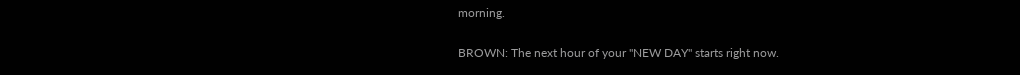morning.

BROWN: The next hour of your "NEW DAY" starts right now.